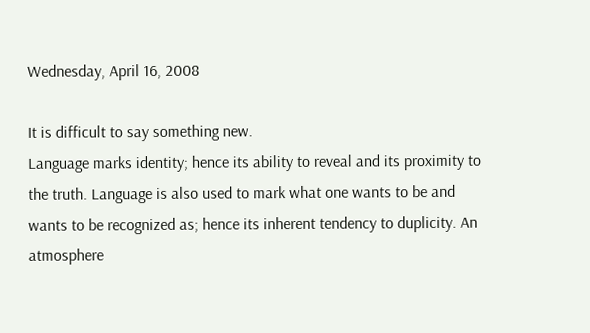Wednesday, April 16, 2008

It is difficult to say something new.
Language marks identity; hence its ability to reveal and its proximity to the truth. Language is also used to mark what one wants to be and wants to be recognized as; hence its inherent tendency to duplicity. An atmosphere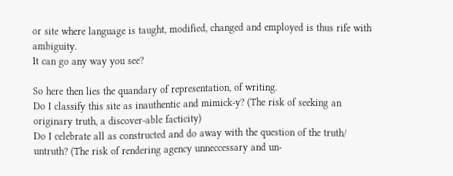or site where language is taught, modified, changed and employed is thus rife with ambiguity.
It can go any way you see?

So here then lies the quandary of representation, of writing.
Do I classify this site as inauthentic and mimick-y? (The risk of seeking an originary truth, a discover-able facticity)
Do I celebrate all as constructed and do away with the question of the truth/ untruth? (The risk of rendering agency unneccessary and un-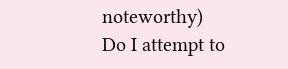noteworthy)
Do I attempt to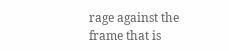rage against the frame that is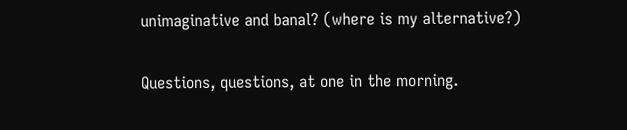unimaginative and banal? (where is my alternative?)

Questions, questions, at one in the morning.